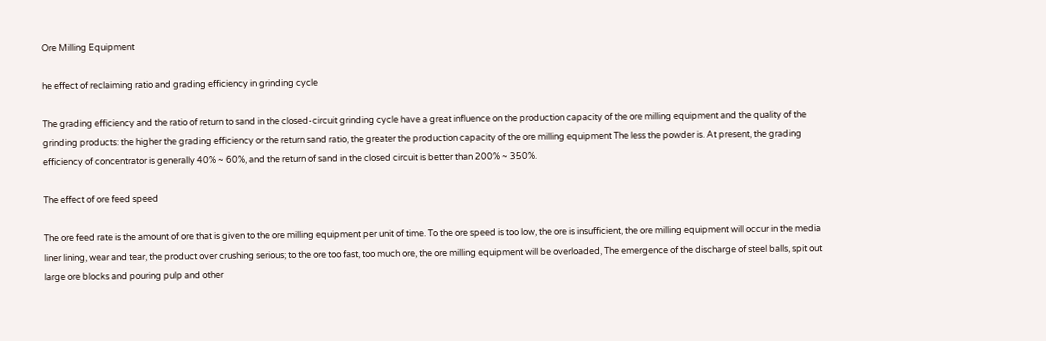Ore Milling Equipment

he effect of reclaiming ratio and grading efficiency in grinding cycle

The grading efficiency and the ratio of return to sand in the closed-circuit grinding cycle have a great influence on the production capacity of the ore milling equipment and the quality of the grinding products: the higher the grading efficiency or the return sand ratio, the greater the production capacity of the ore milling equipment The less the powder is. At present, the grading efficiency of concentrator is generally 40% ~ 60%, and the return of sand in the closed circuit is better than 200% ~ 350%.

The effect of ore feed speed

The ore feed rate is the amount of ore that is given to the ore milling equipment per unit of time. To the ore speed is too low, the ore is insufficient, the ore milling equipment will occur in the media liner lining, wear and tear, the product over crushing serious; to the ore too fast, too much ore, the ore milling equipment will be overloaded, The emergence of the discharge of steel balls, spit out large ore blocks and pouring pulp and other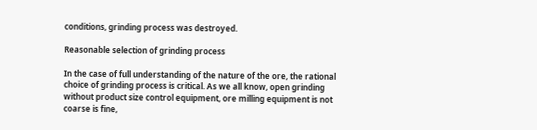conditions, grinding process was destroyed.

Reasonable selection of grinding process

In the case of full understanding of the nature of the ore, the rational choice of grinding process is critical. As we all know, open grinding without product size control equipment, ore milling equipment is not coarse is fine,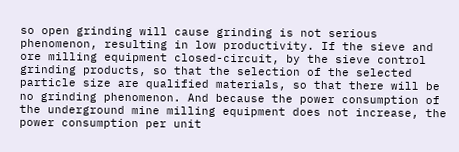so open grinding will cause grinding is not serious phenomenon, resulting in low productivity. If the sieve and ore milling equipment closed-circuit, by the sieve control grinding products, so that the selection of the selected particle size are qualified materials, so that there will be no grinding phenomenon. And because the power consumption of the underground mine milling equipment does not increase, the power consumption per unit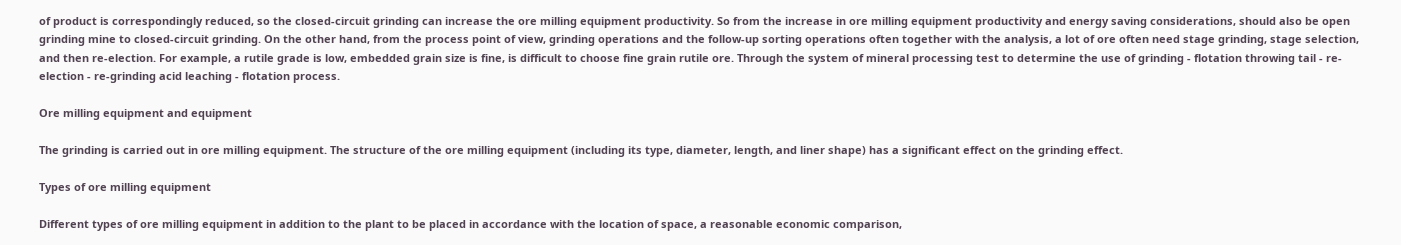of product is correspondingly reduced, so the closed-circuit grinding can increase the ore milling equipment productivity. So from the increase in ore milling equipment productivity and energy saving considerations, should also be open grinding mine to closed-circuit grinding. On the other hand, from the process point of view, grinding operations and the follow-up sorting operations often together with the analysis, a lot of ore often need stage grinding, stage selection, and then re-election. For example, a rutile grade is low, embedded grain size is fine, is difficult to choose fine grain rutile ore. Through the system of mineral processing test to determine the use of grinding - flotation throwing tail - re-election - re-grinding acid leaching - flotation process.

Ore milling equipment and equipment

The grinding is carried out in ore milling equipment. The structure of the ore milling equipment (including its type, diameter, length, and liner shape) has a significant effect on the grinding effect.

Types of ore milling equipment

Different types of ore milling equipment in addition to the plant to be placed in accordance with the location of space, a reasonable economic comparison,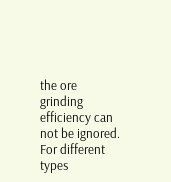the ore grinding efficiency can not be ignored. For different types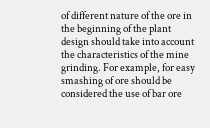of different nature of the ore in the beginning of the plant design should take into account the characteristics of the mine grinding. For example, for easy smashing of ore should be considered the use of bar ore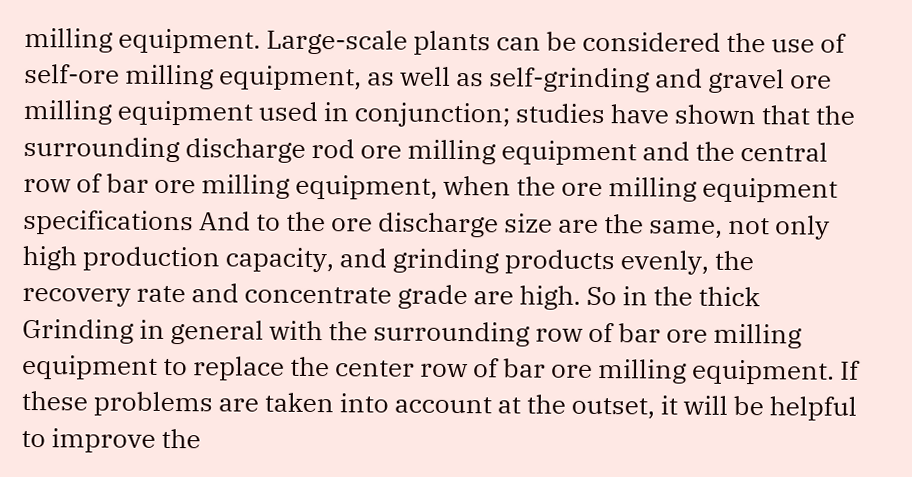milling equipment. Large-scale plants can be considered the use of self-ore milling equipment, as well as self-grinding and gravel ore milling equipment used in conjunction; studies have shown that the surrounding discharge rod ore milling equipment and the central row of bar ore milling equipment, when the ore milling equipment specifications And to the ore discharge size are the same, not only high production capacity, and grinding products evenly, the recovery rate and concentrate grade are high. So in the thick Grinding in general with the surrounding row of bar ore milling equipment to replace the center row of bar ore milling equipment. If these problems are taken into account at the outset, it will be helpful to improve the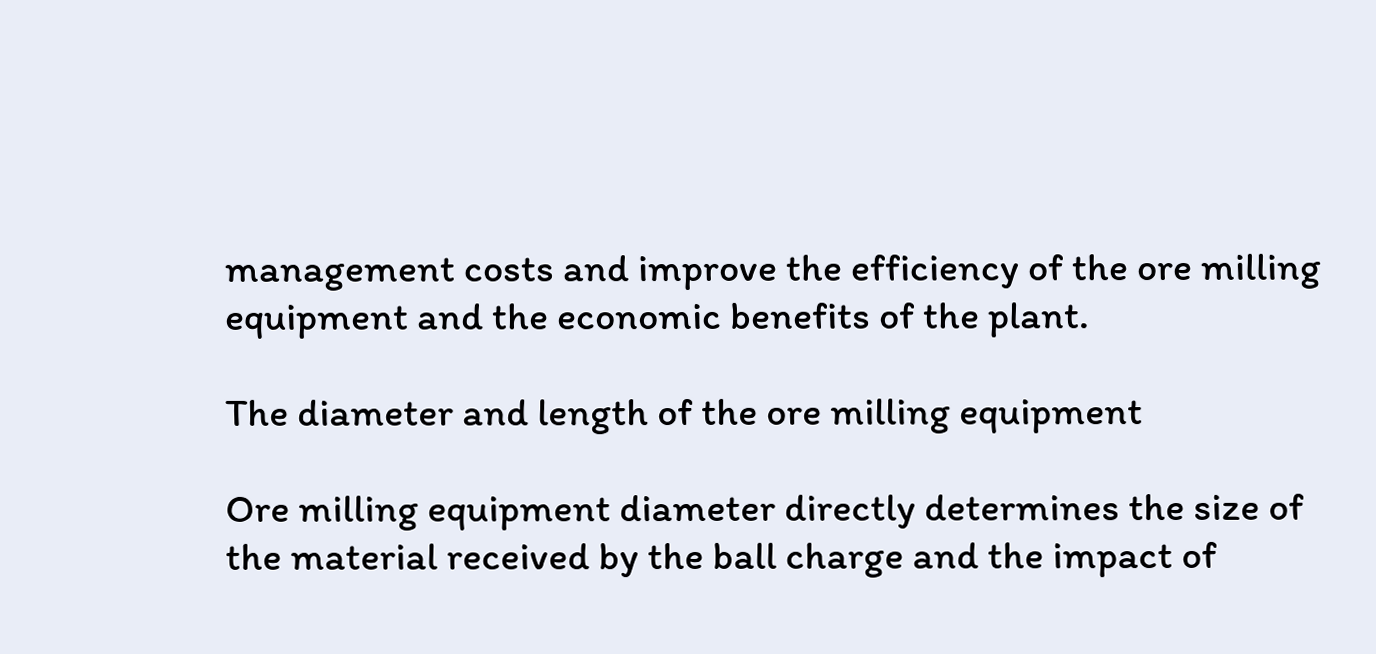management costs and improve the efficiency of the ore milling equipment and the economic benefits of the plant.

The diameter and length of the ore milling equipment

Ore milling equipment diameter directly determines the size of the material received by the ball charge and the impact of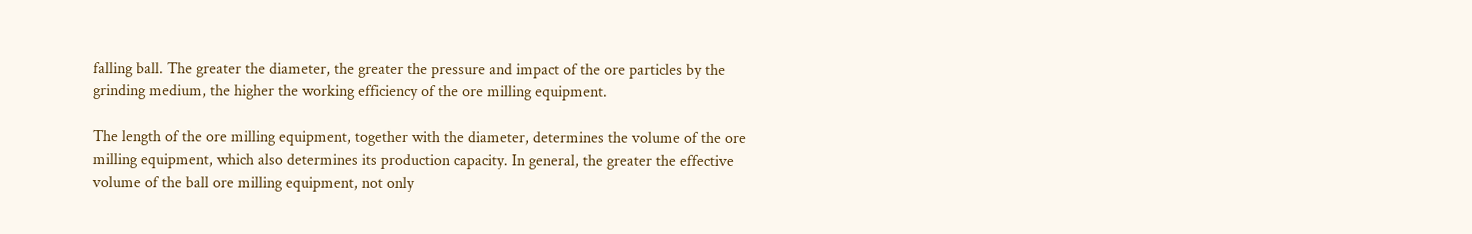falling ball. The greater the diameter, the greater the pressure and impact of the ore particles by the grinding medium, the higher the working efficiency of the ore milling equipment.

The length of the ore milling equipment, together with the diameter, determines the volume of the ore milling equipment, which also determines its production capacity. In general, the greater the effective volume of the ball ore milling equipment, not only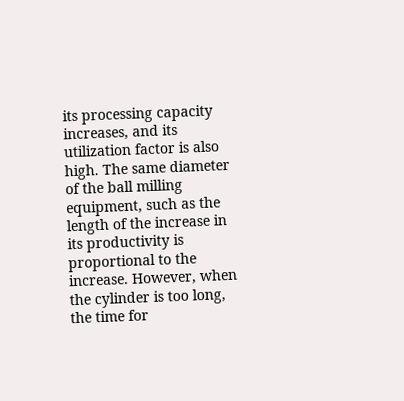its processing capacity increases, and its utilization factor is also high. The same diameter of the ball milling equipment, such as the length of the increase in its productivity is proportional to the increase. However, when the cylinder is too long, the time for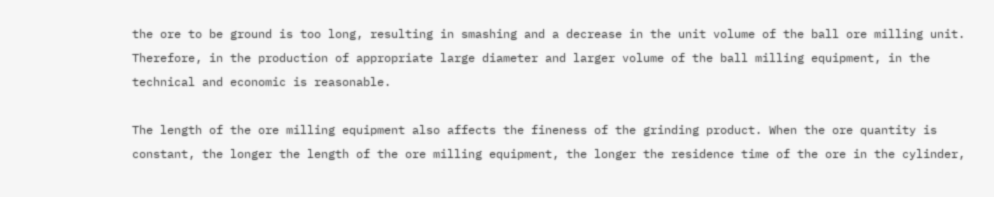the ore to be ground is too long, resulting in smashing and a decrease in the unit volume of the ball ore milling unit. Therefore, in the production of appropriate large diameter and larger volume of the ball milling equipment, in the technical and economic is reasonable.

The length of the ore milling equipment also affects the fineness of the grinding product. When the ore quantity is constant, the longer the length of the ore milling equipment, the longer the residence time of the ore in the cylinder,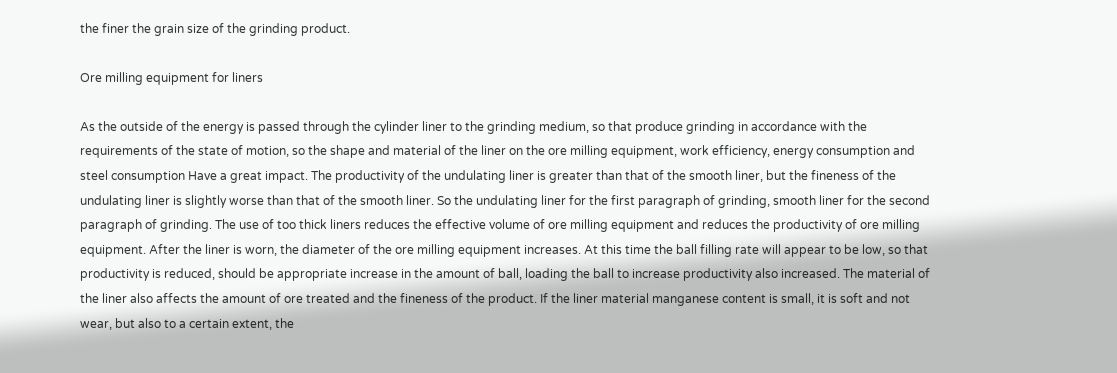the finer the grain size of the grinding product.

Ore milling equipment for liners

As the outside of the energy is passed through the cylinder liner to the grinding medium, so that produce grinding in accordance with the requirements of the state of motion, so the shape and material of the liner on the ore milling equipment, work efficiency, energy consumption and steel consumption Have a great impact. The productivity of the undulating liner is greater than that of the smooth liner, but the fineness of the undulating liner is slightly worse than that of the smooth liner. So the undulating liner for the first paragraph of grinding, smooth liner for the second paragraph of grinding. The use of too thick liners reduces the effective volume of ore milling equipment and reduces the productivity of ore milling equipment. After the liner is worn, the diameter of the ore milling equipment increases. At this time the ball filling rate will appear to be low, so that productivity is reduced, should be appropriate increase in the amount of ball, loading the ball to increase productivity also increased. The material of the liner also affects the amount of ore treated and the fineness of the product. If the liner material manganese content is small, it is soft and not wear, but also to a certain extent, the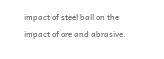impact of steel ball on the impact of ore and abrasive.